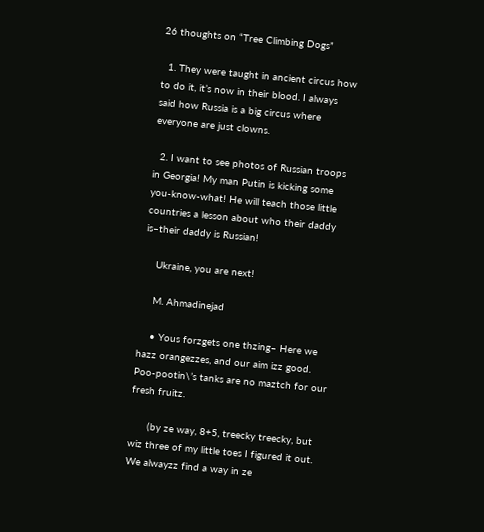26 thoughts on “Tree Climbing Dogs”

  1. They were taught in ancient circus how to do it, it’s now in their blood. I always said how Russia is a big circus where everyone are just clowns.

  2. I want to see photos of Russian troops in Georgia! My man Putin is kicking some you-know-what! He will teach those little countries a lesson about who their daddy is–their daddy is Russian!

    Ukraine, you are next!

    M. Ahmadinejad

    • Yous forzgets one thzing– Here we hazz orangezzes, and our aim izz good. Poo-pootin\’s tanks are no maztch for our fresh fruitz.

      (by ze way, 8+5, treecky treecky, but wiz three of my little toes I figured it out. We alwayzz find a way in ze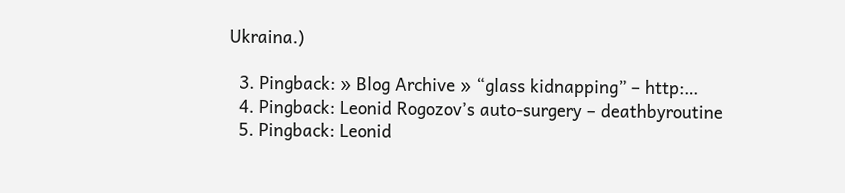Ukraina.)

  3. Pingback: » Blog Archive » “glass kidnapping” – http:…
  4. Pingback: Leonid Rogozov’s auto-surgery – deathbyroutine
  5. Pingback: Leonid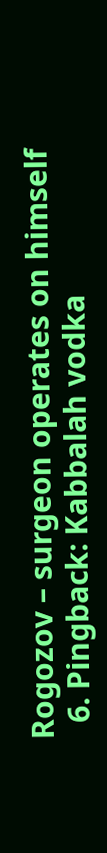Rogozov – surgeon operates on himself
  6. Pingback: Kabbalah vodka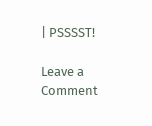| PSSSST!

Leave a Comment